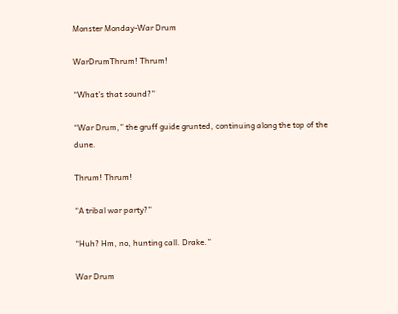Monster Monday-War Drum

WarDrumThrum! Thrum!

“What’s that sound?”

“War Drum,” the gruff guide grunted, continuing along the top of the dune.

Thrum! Thrum!

“A tribal war party?”

“Huh? Hm, no, hunting call. Drake.”

War Drum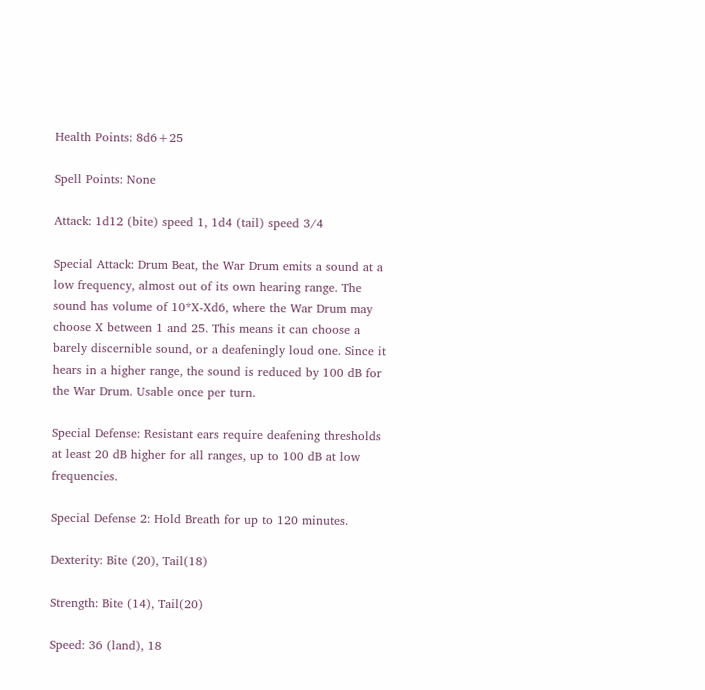Health Points: 8d6+25

Spell Points: None

Attack: 1d12 (bite) speed 1, 1d4 (tail) speed 3/4

Special Attack: Drum Beat, the War Drum emits a sound at a low frequency, almost out of its own hearing range. The sound has volume of 10*X-Xd6, where the War Drum may choose X between 1 and 25. This means it can choose a barely discernible sound, or a deafeningly loud one. Since it hears in a higher range, the sound is reduced by 100 dB for the War Drum. Usable once per turn.

Special Defense: Resistant ears require deafening thresholds at least 20 dB higher for all ranges, up to 100 dB at low frequencies.

Special Defense 2: Hold Breath for up to 120 minutes.

Dexterity: Bite (20), Tail(18)

Strength: Bite (14), Tail(20)

Speed: 36 (land), 18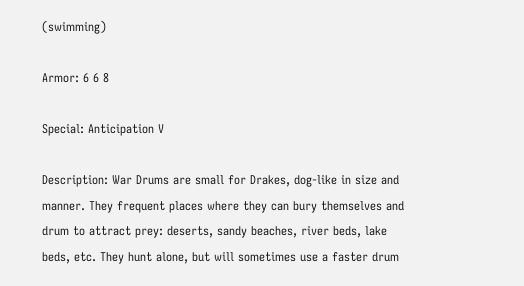(swimming)

Armor: 6 6 8

Special: Anticipation V

Description: War Drums are small for Drakes, dog-like in size and manner. They frequent places where they can bury themselves and drum to attract prey: deserts, sandy beaches, river beds, lake beds, etc. They hunt alone, but will sometimes use a faster drum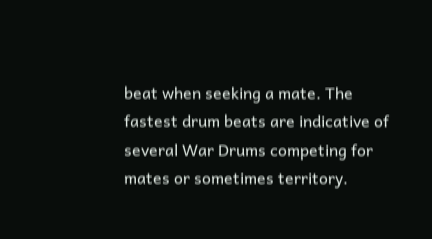beat when seeking a mate. The fastest drum beats are indicative of several War Drums competing for mates or sometimes territory.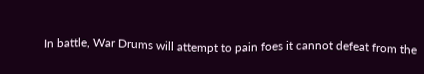In battle, War Drums will attempt to pain foes it cannot defeat from the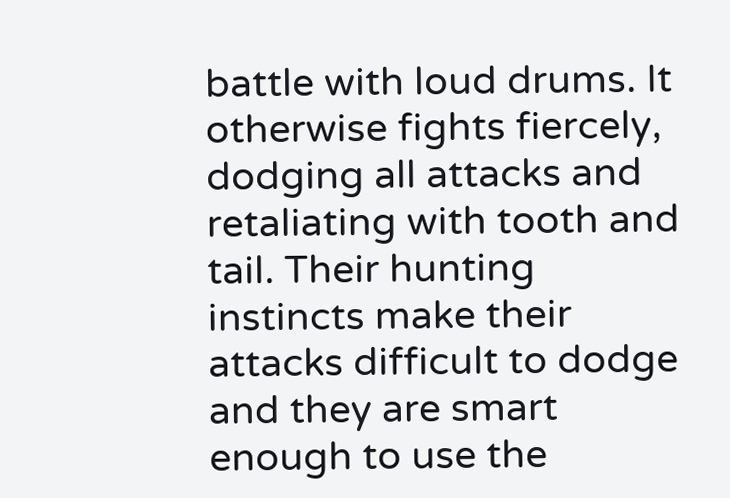battle with loud drums. It otherwise fights fiercely, dodging all attacks and retaliating with tooth and tail. Their hunting instincts make their attacks difficult to dodge and they are smart enough to use the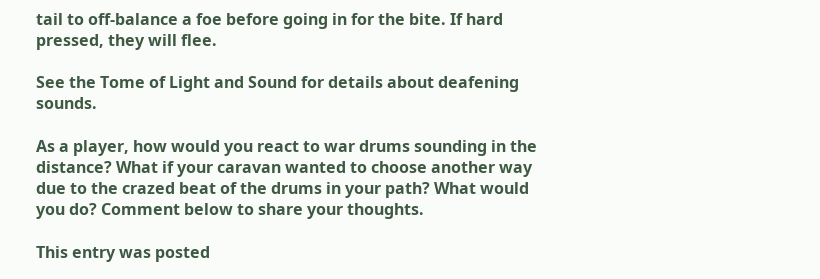tail to off-balance a foe before going in for the bite. If hard pressed, they will flee.

See the Tome of Light and Sound for details about deafening sounds.

As a player, how would you react to war drums sounding in the distance? What if your caravan wanted to choose another way due to the crazed beat of the drums in your path? What would you do? Comment below to share your thoughts.

This entry was posted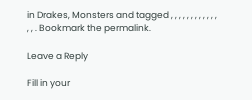in Drakes, Monsters and tagged , , , , , , , , , , , , , , . Bookmark the permalink.

Leave a Reply

Fill in your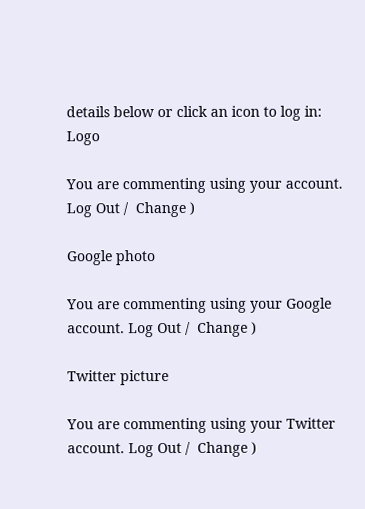details below or click an icon to log in: Logo

You are commenting using your account. Log Out /  Change )

Google photo

You are commenting using your Google account. Log Out /  Change )

Twitter picture

You are commenting using your Twitter account. Log Out /  Change )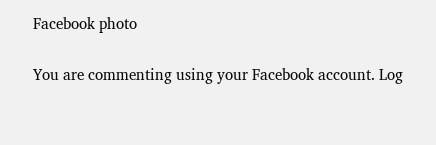Facebook photo

You are commenting using your Facebook account. Log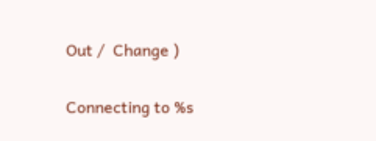Out /  Change )

Connecting to %s